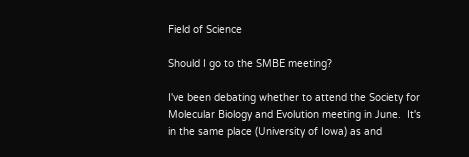Field of Science

Should I go to the SMBE meeting?

I've been debating whether to attend the Society for Molecular Biology and Evolution meeting in June.  It's in the same place (University of Iowa) as and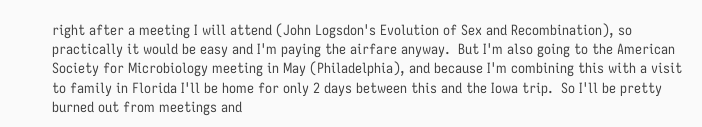right after a meeting I will attend (John Logsdon's Evolution of Sex and Recombination), so practically it would be easy and I'm paying the airfare anyway.  But I'm also going to the American Society for Microbiology meeting in May (Philadelphia), and because I'm combining this with a visit to family in Florida I'll be home for only 2 days between this and the Iowa trip.  So I'll be pretty burned out from meetings and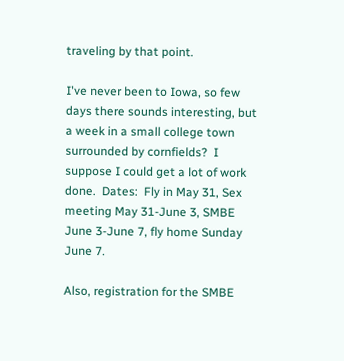traveling by that point.

I've never been to Iowa, so few days there sounds interesting, but a week in a small college town surrounded by cornfields?  I suppose I could get a lot of work done.  Dates:  Fly in May 31, Sex meeting May 31-June 3, SMBE June 3-June 7, fly home Sunday June 7.

Also, registration for the SMBE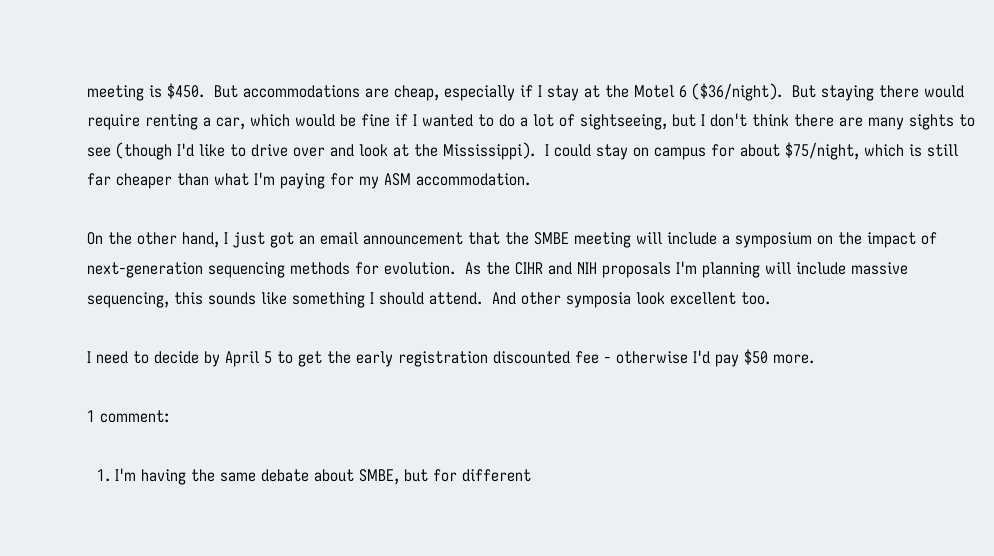meeting is $450.  But accommodations are cheap, especially if I stay at the Motel 6 ($36/night).  But staying there would require renting a car, which would be fine if I wanted to do a lot of sightseeing, but I don't think there are many sights to see (though I'd like to drive over and look at the Mississippi).  I could stay on campus for about $75/night, which is still far cheaper than what I'm paying for my ASM accommodation.

On the other hand, I just got an email announcement that the SMBE meeting will include a symposium on the impact of next-generation sequencing methods for evolution.  As the CIHR and NIH proposals I'm planning will include massive sequencing, this sounds like something I should attend.  And other symposia look excellent too.

I need to decide by April 5 to get the early registration discounted fee - otherwise I'd pay $50 more.

1 comment:

  1. I'm having the same debate about SMBE, but for different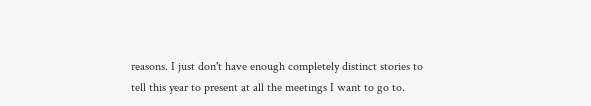reasons. I just don't have enough completely distinct stories to tell this year to present at all the meetings I want to go to.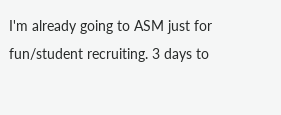I'm already going to ASM just for fun/student recruiting. 3 days to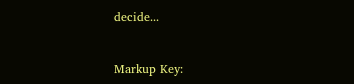decide...


Markup Key: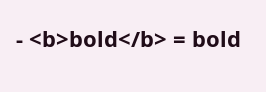- <b>bold</b> = bold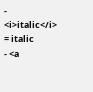- <i>italic</i> = italic
- <a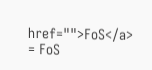href="">FoS</a> = FoS